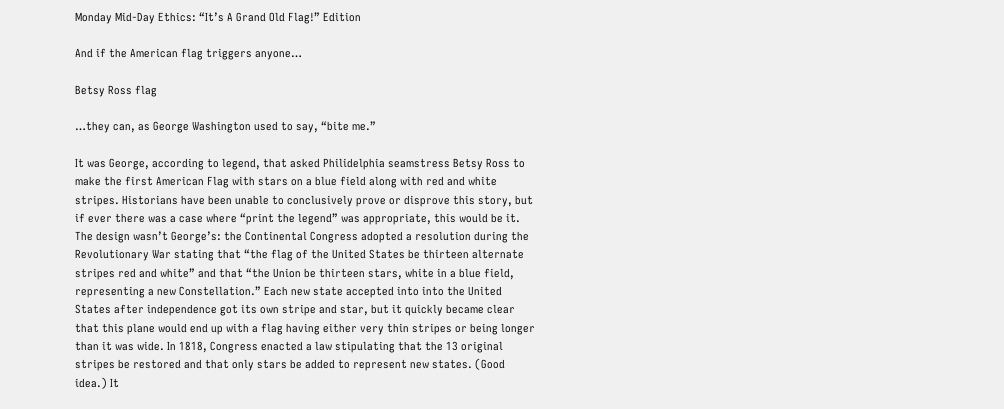Monday Mid-Day Ethics: “It’s A Grand Old Flag!” Edition

And if the American flag triggers anyone…

Betsy Ross flag

…they can, as George Washington used to say, “bite me.”

It was George, according to legend, that asked Philidelphia seamstress Betsy Ross to make the first American Flag with stars on a blue field along with red and white stripes. Historians have been unable to conclusively prove or disprove this story, but if ever there was a case where “print the legend” was appropriate, this would be it. The design wasn’t George’s: the Continental Congress adopted a resolution during the Revolutionary War stating that “the flag of the United States be thirteen alternate stripes red and white” and that “the Union be thirteen stars, white in a blue field, representing a new Constellation.” Each new state accepted into into the United States after independence got its own stripe and star, but it quickly became clear that this plane would end up with a flag having either very thin stripes or being longer than it was wide. In 1818, Congress enacted a law stipulating that the 13 original stripes be restored and that only stars be added to represent new states. (Good idea.) It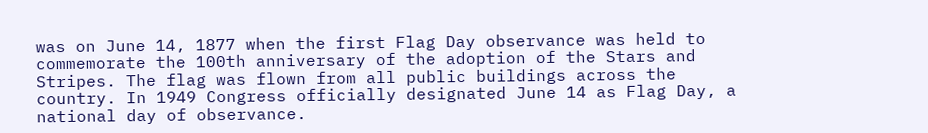was on June 14, 1877 when the first Flag Day observance was held to commemorate the 100th anniversary of the adoption of the Stars and Stripes. The flag was flown from all public buildings across the country. In 1949 Congress officially designated June 14 as Flag Day, a national day of observance.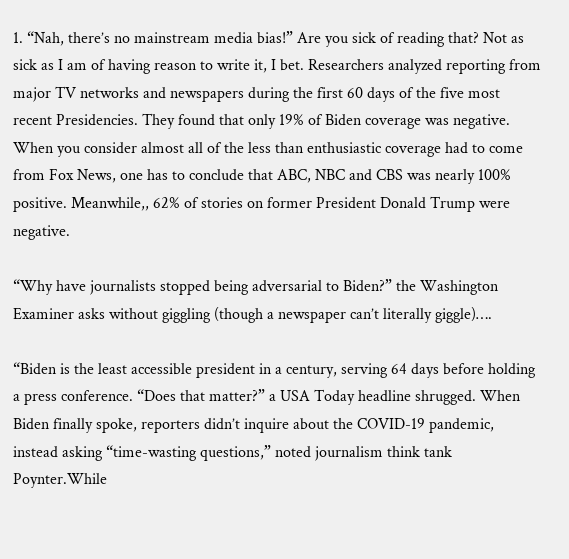1. “Nah, there’s no mainstream media bias!” Are you sick of reading that? Not as sick as I am of having reason to write it, I bet. Researchers analyzed reporting from major TV networks and newspapers during the first 60 days of the five most recent Presidencies. They found that only 19% of Biden coverage was negative. When you consider almost all of the less than enthusiastic coverage had to come from Fox News, one has to conclude that ABC, NBC and CBS was nearly 100% positive. Meanwhile,, 62% of stories on former President Donald Trump were negative.

“Why have journalists stopped being adversarial to Biden?” the Washington Examiner asks without giggling (though a newspaper can’t literally giggle)….

“Biden is the least accessible president in a century, serving 64 days before holding a press conference. “Does that matter?” a USA Today headline shrugged. When Biden finally spoke, reporters didn’t inquire about the COVID-19 pandemic, instead asking “time-wasting questions,” noted journalism think tank Poynter.While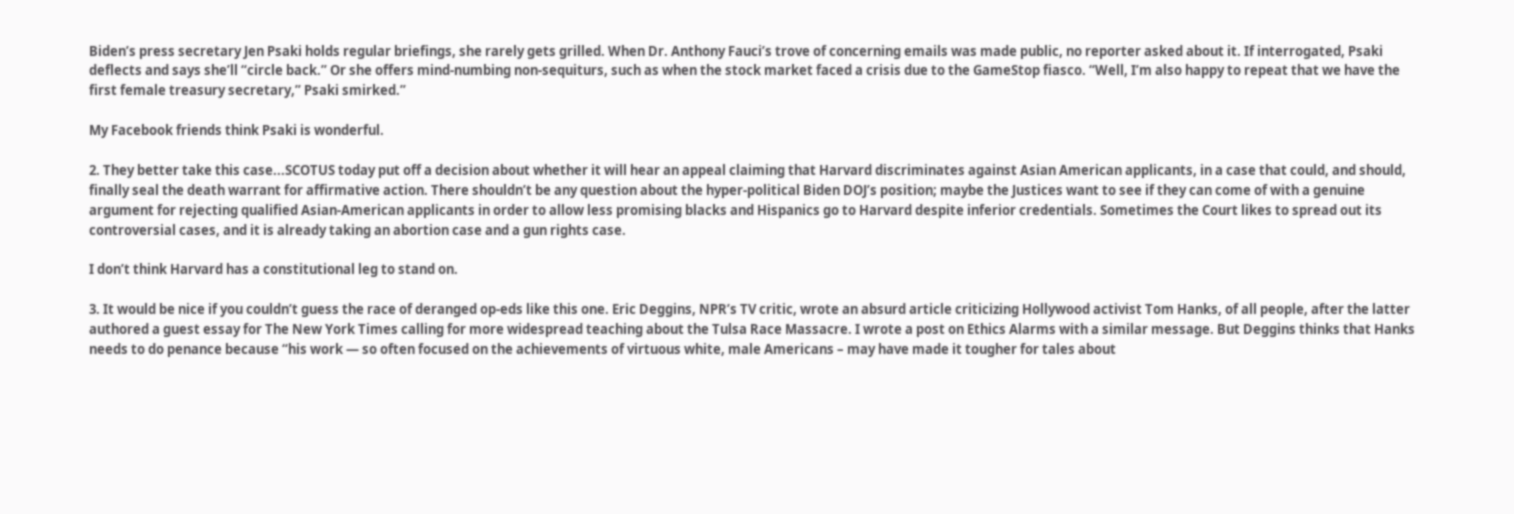Biden’s press secretary Jen Psaki holds regular briefings, she rarely gets grilled. When Dr. Anthony Fauci’s trove of concerning emails was made public, no reporter asked about it. If interrogated, Psaki deflects and says she’ll “circle back.” Or she offers mind-numbing non-sequiturs, such as when the stock market faced a crisis due to the GameStop fiasco. “Well, I’m also happy to repeat that we have the first female treasury secretary,” Psaki smirked.”

My Facebook friends think Psaki is wonderful.

2. They better take this case...SCOTUS today put off a decision about whether it will hear an appeal claiming that Harvard discriminates against Asian American applicants, in a case that could, and should, finally seal the death warrant for affirmative action. There shouldn’t be any question about the hyper-political Biden DOJ’s position; maybe the Justices want to see if they can come of with a genuine argument for rejecting qualified Asian-American applicants in order to allow less promising blacks and Hispanics go to Harvard despite inferior credentials. Sometimes the Court likes to spread out its controversial cases, and it is already taking an abortion case and a gun rights case.

I don’t think Harvard has a constitutional leg to stand on.

3. It would be nice if you couldn’t guess the race of deranged op-eds like this one. Eric Deggins, NPR’s TV critic, wrote an absurd article criticizing Hollywood activist Tom Hanks, of all people, after the latter authored a guest essay for The New York Times calling for more widespread teaching about the Tulsa Race Massacre. I wrote a post on Ethics Alarms with a similar message. But Deggins thinks that Hanks needs to do penance because “his work — so often focused on the achievements of virtuous white, male Americans – may have made it tougher for tales about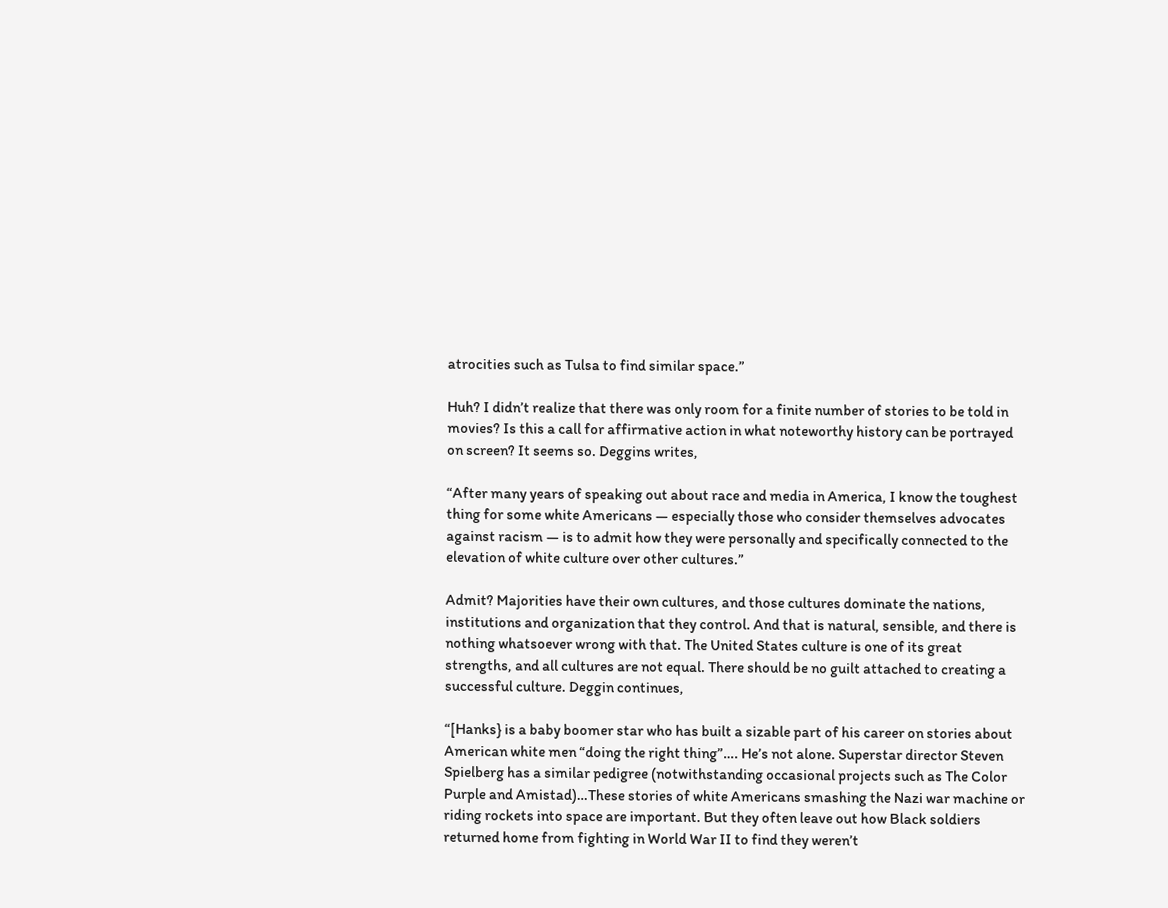atrocities such as Tulsa to find similar space.”

Huh? I didn’t realize that there was only room for a finite number of stories to be told in movies? Is this a call for affirmative action in what noteworthy history can be portrayed on screen? It seems so. Deggins writes,

“After many years of speaking out about race and media in America, I know the toughest thing for some white Americans — especially those who consider themselves advocates against racism — is to admit how they were personally and specifically connected to the elevation of white culture over other cultures.”

Admit? Majorities have their own cultures, and those cultures dominate the nations, institutions and organization that they control. And that is natural, sensible, and there is nothing whatsoever wrong with that. The United States culture is one of its great strengths, and all cultures are not equal. There should be no guilt attached to creating a successful culture. Deggin continues,

“[Hanks} is a baby boomer star who has built a sizable part of his career on stories about American white men “doing the right thing”…. He’s not alone. Superstar director Steven Spielberg has a similar pedigree (notwithstanding occasional projects such as The Color Purple and Amistad)…These stories of white Americans smashing the Nazi war machine or riding rockets into space are important. But they often leave out how Black soldiers returned home from fighting in World War II to find they weren’t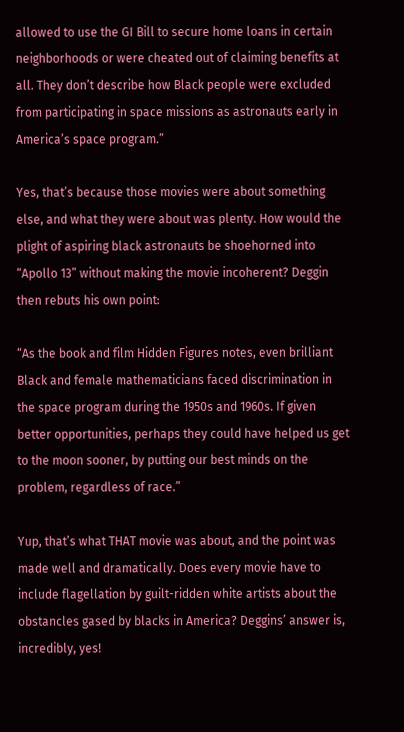allowed to use the GI Bill to secure home loans in certain neighborhoods or were cheated out of claiming benefits at all. They don’t describe how Black people were excluded from participating in space missions as astronauts early in America’s space program.”

Yes, that’s because those movies were about something else, and what they were about was plenty. How would the plight of aspiring black astronauts be shoehorned into “Apollo 13” without making the movie incoherent? Deggin then rebuts his own point:

“As the book and film Hidden Figures notes, even brilliant Black and female mathematicians faced discrimination in the space program during the 1950s and 1960s. If given better opportunities, perhaps they could have helped us get to the moon sooner, by putting our best minds on the problem, regardless of race.”

Yup, that’s what THAT movie was about, and the point was made well and dramatically. Does every movie have to include flagellation by guilt-ridden white artists about the obstancles gased by blacks in America? Deggins’ answer is, incredibly, yes!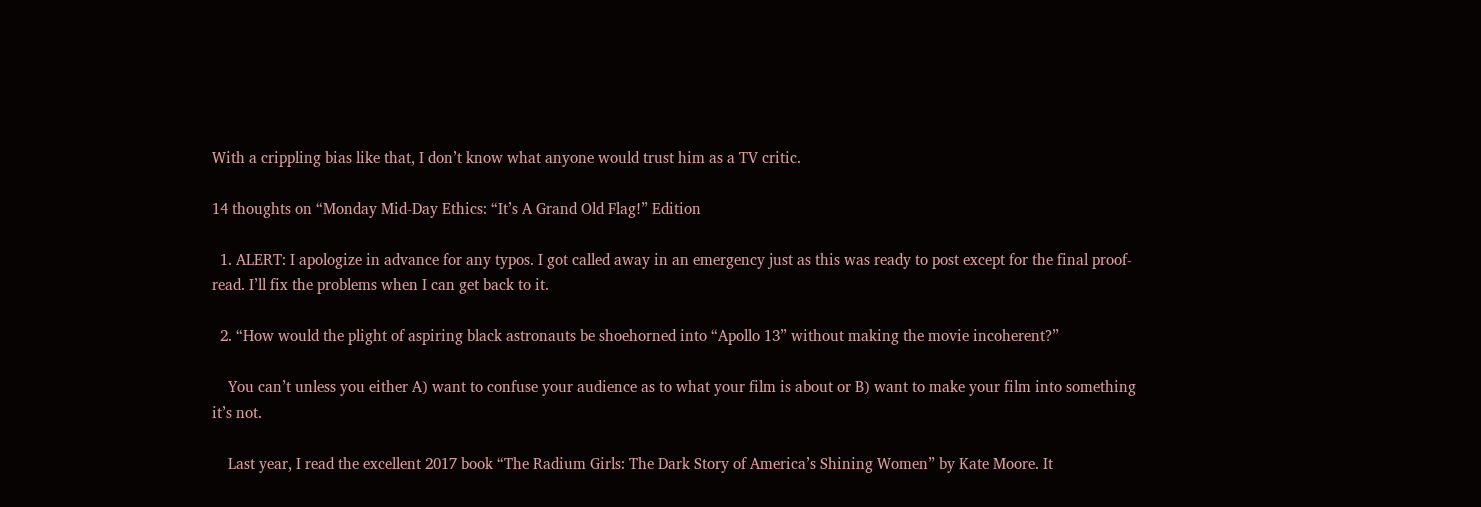With a crippling bias like that, I don’t know what anyone would trust him as a TV critic.

14 thoughts on “Monday Mid-Day Ethics: “It’s A Grand Old Flag!” Edition

  1. ALERT: I apologize in advance for any typos. I got called away in an emergency just as this was ready to post except for the final proof-read. I’ll fix the problems when I can get back to it.

  2. “How would the plight of aspiring black astronauts be shoehorned into “Apollo 13” without making the movie incoherent?”

    You can’t unless you either A) want to confuse your audience as to what your film is about or B) want to make your film into something it’s not.

    Last year, I read the excellent 2017 book “The Radium Girls: The Dark Story of America’s Shining Women” by Kate Moore. It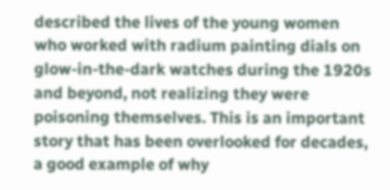described the lives of the young women who worked with radium painting dials on glow-in-the-dark watches during the 1920s and beyond, not realizing they were poisoning themselves. This is an important story that has been overlooked for decades, a good example of why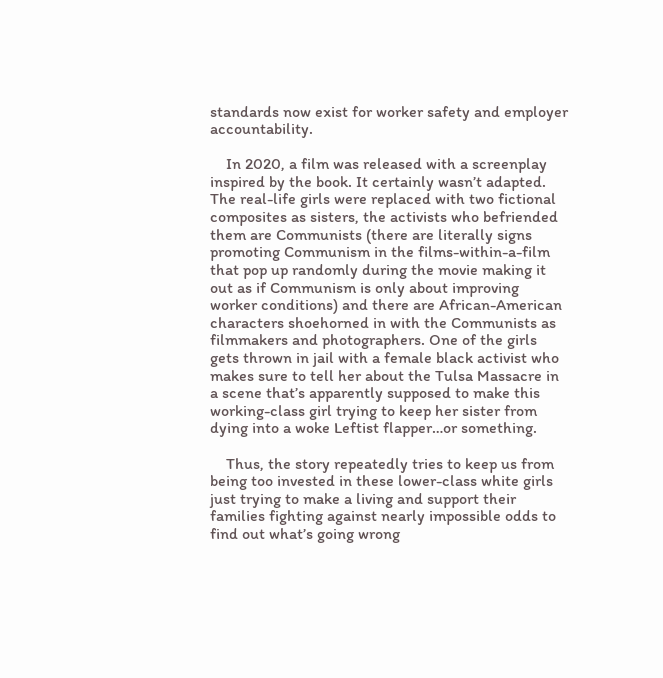standards now exist for worker safety and employer accountability.

    In 2020, a film was released with a screenplay inspired by the book. It certainly wasn’t adapted. The real-life girls were replaced with two fictional composites as sisters, the activists who befriended them are Communists (there are literally signs promoting Communism in the films-within-a-film that pop up randomly during the movie making it out as if Communism is only about improving worker conditions) and there are African-American characters shoehorned in with the Communists as filmmakers and photographers. One of the girls gets thrown in jail with a female black activist who makes sure to tell her about the Tulsa Massacre in a scene that’s apparently supposed to make this working-class girl trying to keep her sister from dying into a woke Leftist flapper…or something.

    Thus, the story repeatedly tries to keep us from being too invested in these lower-class white girls just trying to make a living and support their families fighting against nearly impossible odds to find out what’s going wrong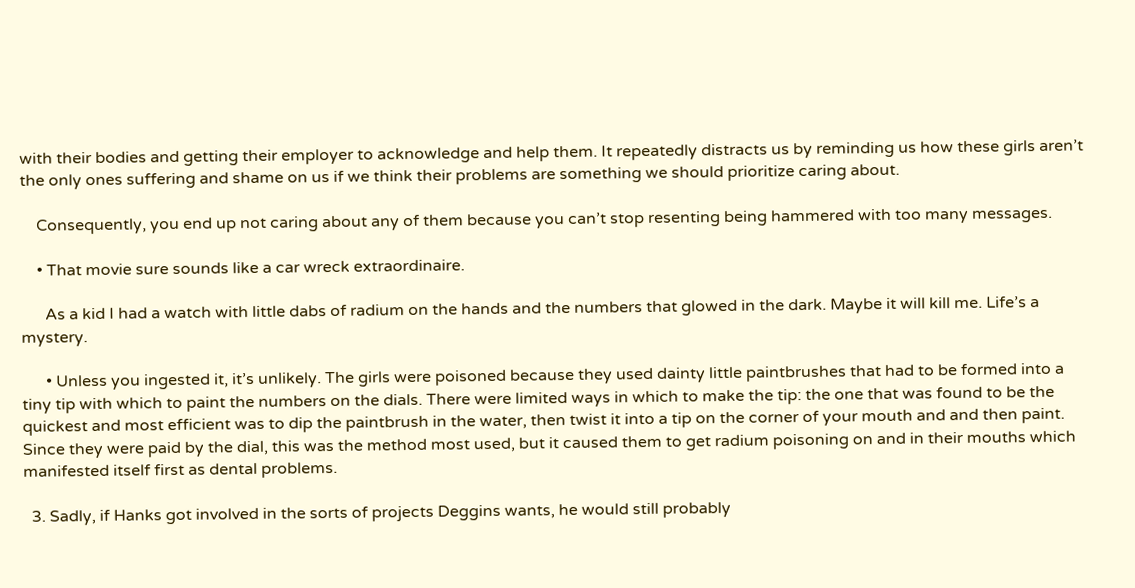with their bodies and getting their employer to acknowledge and help them. It repeatedly distracts us by reminding us how these girls aren’t the only ones suffering and shame on us if we think their problems are something we should prioritize caring about.

    Consequently, you end up not caring about any of them because you can’t stop resenting being hammered with too many messages.

    • That movie sure sounds like a car wreck extraordinaire.

      As a kid I had a watch with little dabs of radium on the hands and the numbers that glowed in the dark. Maybe it will kill me. Life’s a mystery.

      • Unless you ingested it, it’s unlikely. The girls were poisoned because they used dainty little paintbrushes that had to be formed into a tiny tip with which to paint the numbers on the dials. There were limited ways in which to make the tip: the one that was found to be the quickest and most efficient was to dip the paintbrush in the water, then twist it into a tip on the corner of your mouth and and then paint. Since they were paid by the dial, this was the method most used, but it caused them to get radium poisoning on and in their mouths which manifested itself first as dental problems.

  3. Sadly, if Hanks got involved in the sorts of projects Deggins wants, he would still probably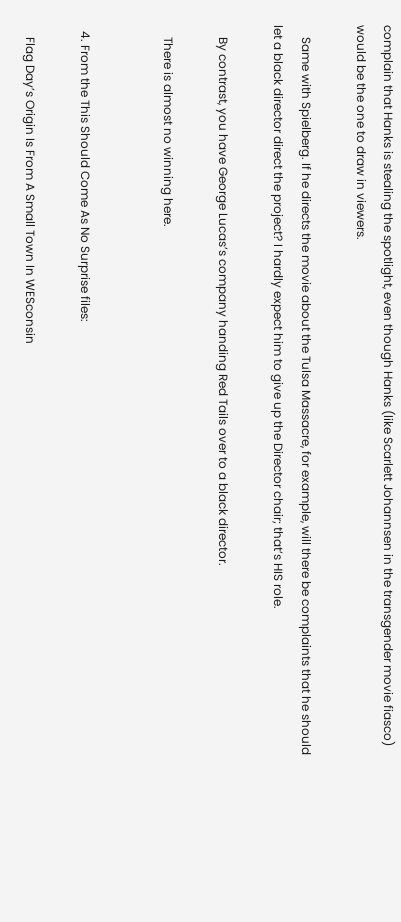complain that Hanks is stealing the spotlight, even though Hanks (like Scarlett Johannsen in the transgender movie fiasco) would be the one to draw in viewers.

    Same with Spielberg. If he directs the movie about the Tulsa Massacre, for example, will there be complaints that he should let a black director direct the project? I hardly expect him to give up the Director chair; that’s HIS role.

    By contrast, you have George Lucas’s company handing Red Tails over to a black director.

    There is almost no winning here.


  4. From the This Should Come As No Surprise files:

    Flag Day’s Origin Is From A Small Town In WESconsin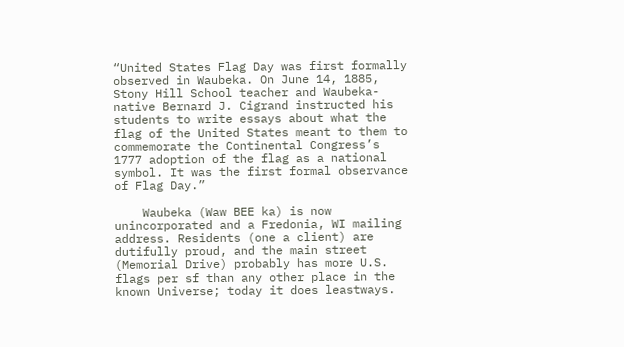“United States Flag Day was first formally observed in Waubeka. On June 14, 1885, Stony Hill School teacher and Waubeka-native Bernard J. Cigrand instructed his students to write essays about what the flag of the United States meant to them to commemorate the Continental Congress’s 1777 adoption of the flag as a national symbol. It was the first formal observance of Flag Day.”

    Waubeka (Waw BEE ka) is now unincorporated and a Fredonia, WI mailing address. Residents (one a client) are dutifully proud, and the main street (Memorial Drive) probably has more U.S. flags per sf than any other place in the known Universe; today it does leastways.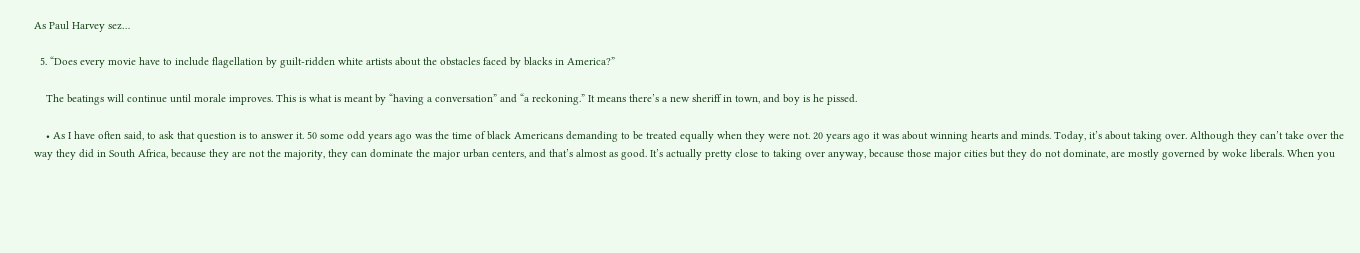As Paul Harvey sez…

  5. “Does every movie have to include flagellation by guilt-ridden white artists about the obstacles faced by blacks in America?”

    The beatings will continue until morale improves. This is what is meant by “having a conversation” and “a reckoning.” It means there’s a new sheriff in town, and boy is he pissed.

    • As I have often said, to ask that question is to answer it. 50 some odd years ago was the time of black Americans demanding to be treated equally when they were not. 20 years ago it was about winning hearts and minds. Today, it’s about taking over. Although they can’t take over the way they did in South Africa, because they are not the majority, they can dominate the major urban centers, and that’s almost as good. It’s actually pretty close to taking over anyway, because those major cities but they do not dominate, are mostly governed by woke liberals. When you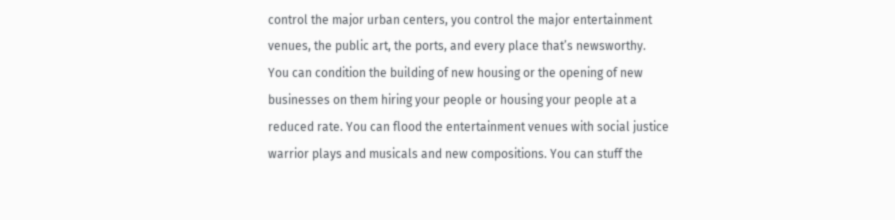control the major urban centers, you control the major entertainment venues, the public art, the ports, and every place that’s newsworthy. You can condition the building of new housing or the opening of new businesses on them hiring your people or housing your people at a reduced rate. You can flood the entertainment venues with social justice warrior plays and musicals and new compositions. You can stuff the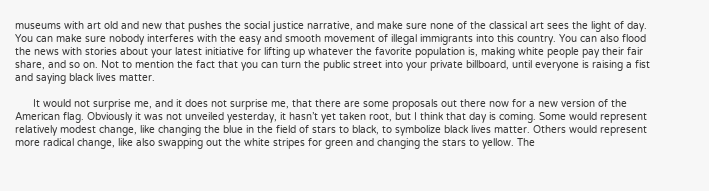museums with art old and new that pushes the social justice narrative, and make sure none of the classical art sees the light of day. You can make sure nobody interferes with the easy and smooth movement of illegal immigrants into this country. You can also flood the news with stories about your latest initiative for lifting up whatever the favorite population is, making white people pay their fair share, and so on. Not to mention the fact that you can turn the public street into your private billboard, until everyone is raising a fist and saying black lives matter.

      It would not surprise me, and it does not surprise me, that there are some proposals out there now for a new version of the American flag. Obviously it was not unveiled yesterday, it hasn’t yet taken root, but I think that day is coming. Some would represent relatively modest change, like changing the blue in the field of stars to black, to symbolize black lives matter. Others would represent more radical change, like also swapping out the white stripes for green and changing the stars to yellow. The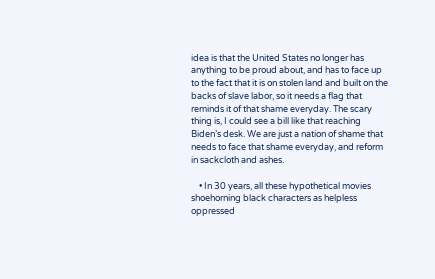idea is that the United States no longer has anything to be proud about, and has to face up to the fact that it is on stolen land and built on the backs of slave labor, so it needs a flag that reminds it of that shame everyday. The scary thing is, I could see a bill like that reaching Biden’s desk. We are just a nation of shame that needs to face that shame everyday, and reform in sackcloth and ashes.

    • In 30 years, all these hypothetical movies shoehorning black characters as helpless oppressed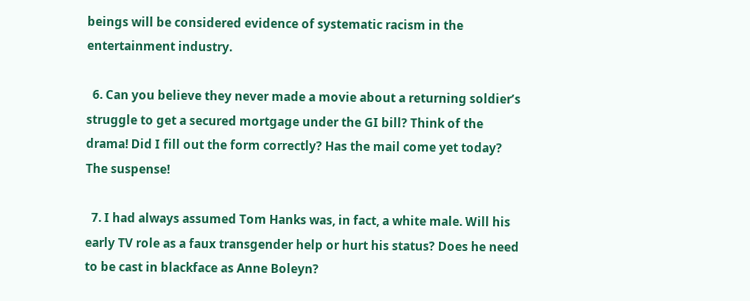beings will be considered evidence of systematic racism in the entertainment industry.

  6. Can you believe they never made a movie about a returning soldier’s struggle to get a secured mortgage under the GI bill? Think of the drama! Did I fill out the form correctly? Has the mail come yet today? The suspense!

  7. I had always assumed Tom Hanks was, in fact, a white male. Will his early TV role as a faux transgender help or hurt his status? Does he need to be cast in blackface as Anne Boleyn?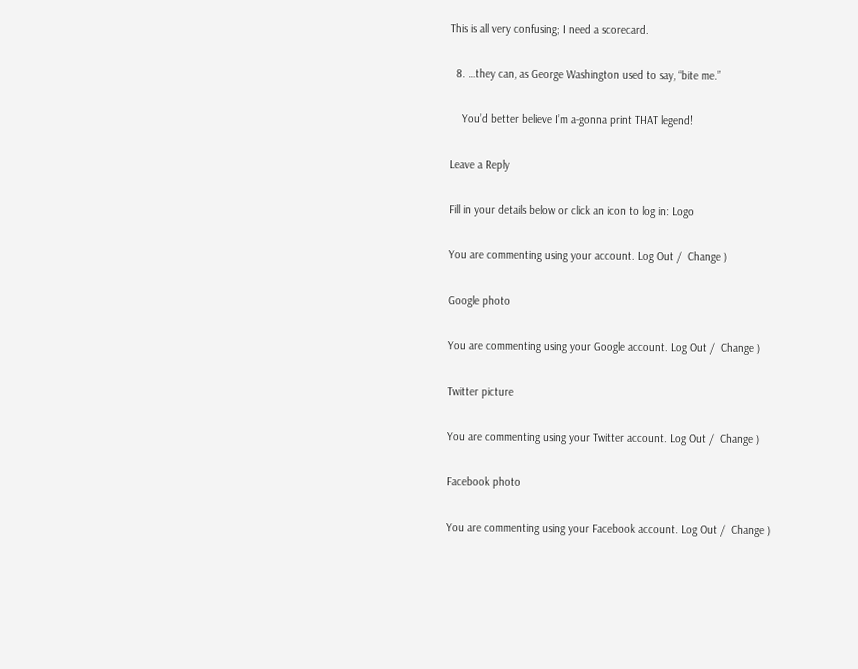This is all very confusing; I need a scorecard.

  8. …they can, as George Washington used to say, “bite me.”

    You’d better believe I’m a-gonna print THAT legend!

Leave a Reply

Fill in your details below or click an icon to log in: Logo

You are commenting using your account. Log Out /  Change )

Google photo

You are commenting using your Google account. Log Out /  Change )

Twitter picture

You are commenting using your Twitter account. Log Out /  Change )

Facebook photo

You are commenting using your Facebook account. Log Out /  Change )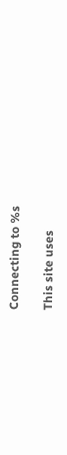Connecting to %s

This site uses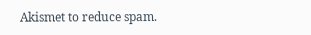Akismet to reduce spam.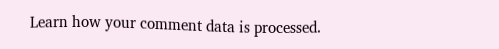Learn how your comment data is processed.